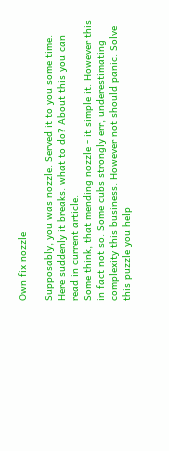Own fix nozzle

Supposably, you was nozzle. Served it to you some time. Here suddenly it breaks. what to do? About this you can read in current article.
Some think, that mending nozzle - it simple it. However this in fact not so. Some cubs strongly err, underestimating complexity this business. However not should panic. Solve this puzzle you help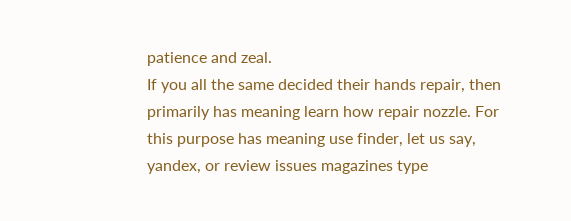patience and zeal.
If you all the same decided their hands repair, then primarily has meaning learn how repair nozzle. For this purpose has meaning use finder, let us say, yandex, or review issues magazines type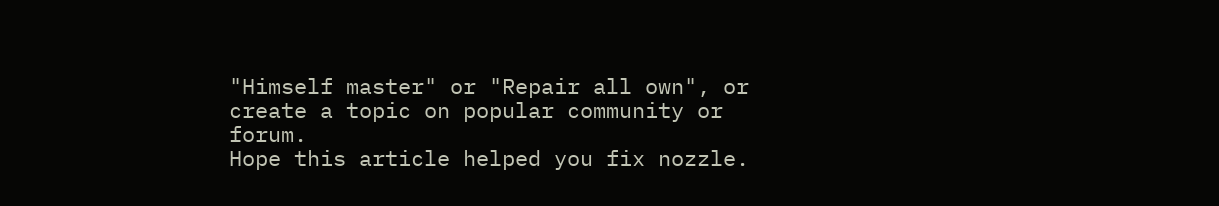"Himself master" or "Repair all own", or create a topic on popular community or forum.
Hope this article helped you fix nozzle.